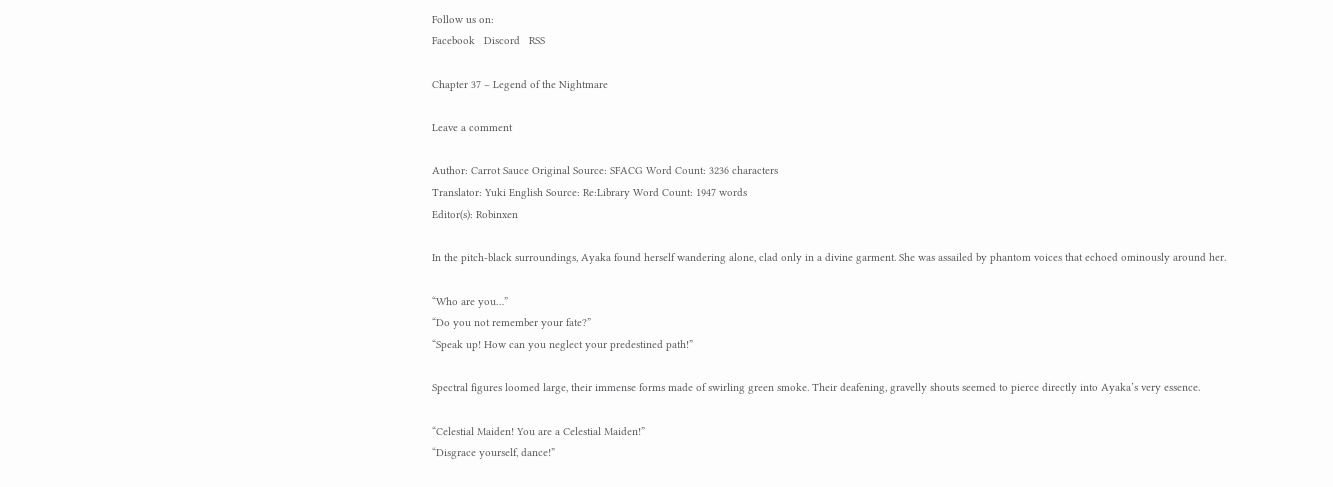Follow us on:
Facebook   Discord   RSS

Chapter 37 – Legend of the Nightmare

Leave a comment

Author: Carrot Sauce Original Source: SFACG Word Count: 3236 characters
Translator: Yuki English Source: Re:Library Word Count: 1947 words
Editor(s): Robinxen

In the pitch-black surroundings, Ayaka found herself wandering alone, clad only in a divine garment. She was assailed by phantom voices that echoed ominously around her.

“Who are you…”
“Do you not remember your fate?”
“Speak up! How can you neglect your predestined path!”

Spectral figures loomed large, their immense forms made of swirling green smoke. Their deafening, gravelly shouts seemed to pierce directly into Ayaka’s very essence.

“Celestial Maiden! You are a Celestial Maiden!”
“Disgrace yourself, dance!”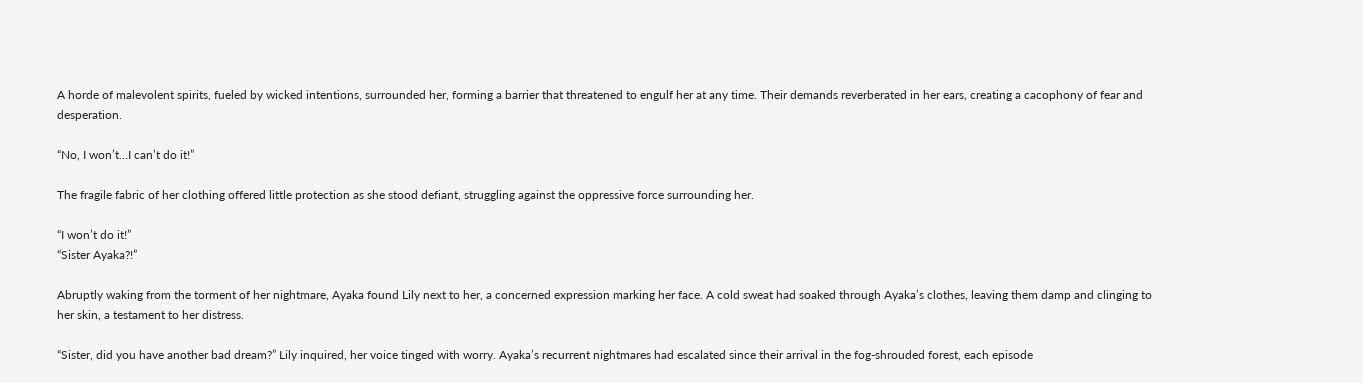A horde of malevolent spirits, fueled by wicked intentions, surrounded her, forming a barrier that threatened to engulf her at any time. Their demands reverberated in her ears, creating a cacophony of fear and desperation.

“No, I won’t…I can’t do it!”

The fragile fabric of her clothing offered little protection as she stood defiant, struggling against the oppressive force surrounding her.

“I won’t do it!”
“Sister Ayaka?!”

Abruptly waking from the torment of her nightmare, Ayaka found Lily next to her, a concerned expression marking her face. A cold sweat had soaked through Ayaka’s clothes, leaving them damp and clinging to her skin, a testament to her distress.

“Sister, did you have another bad dream?” Lily inquired, her voice tinged with worry. Ayaka’s recurrent nightmares had escalated since their arrival in the fog-shrouded forest, each episode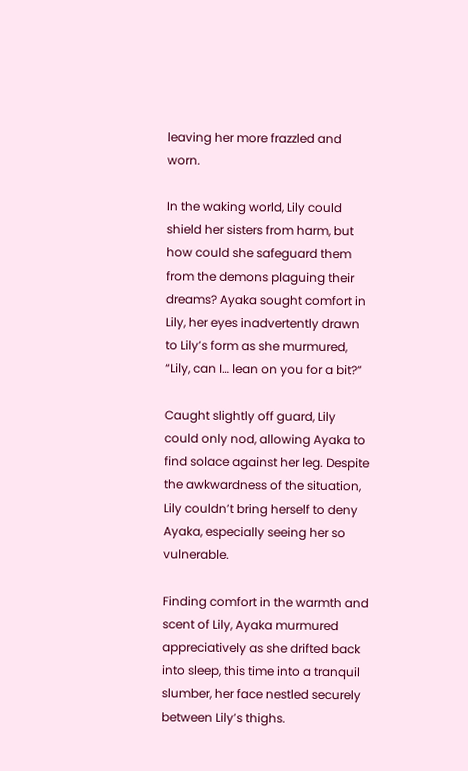leaving her more frazzled and worn.

In the waking world, Lily could shield her sisters from harm, but how could she safeguard them from the demons plaguing their dreams? Ayaka sought comfort in Lily, her eyes inadvertently drawn to Lily’s form as she murmured, “Lily, can I… lean on you for a bit?”

Caught slightly off guard, Lily could only nod, allowing Ayaka to find solace against her leg. Despite the awkwardness of the situation, Lily couldn’t bring herself to deny Ayaka, especially seeing her so vulnerable.

Finding comfort in the warmth and scent of Lily, Ayaka murmured appreciatively as she drifted back into sleep, this time into a tranquil slumber, her face nestled securely between Lily’s thighs.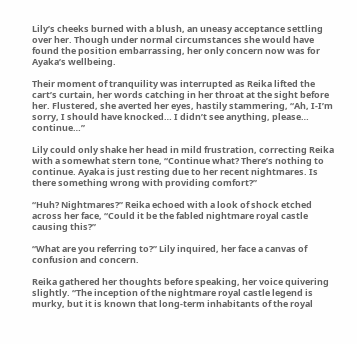Lily’s cheeks burned with a blush, an uneasy acceptance settling over her. Though under normal circumstances she would have found the position embarrassing, her only concern now was for Ayaka’s wellbeing.

Their moment of tranquility was interrupted as Reika lifted the cart’s curtain, her words catching in her throat at the sight before her. Flustered, she averted her eyes, hastily stammering, “Ah, I-I’m sorry, I should have knocked… I didn’t see anything, please… continue…”

Lily could only shake her head in mild frustration, correcting Reika with a somewhat stern tone, “Continue what? There’s nothing to continue. Ayaka is just resting due to her recent nightmares. Is there something wrong with providing comfort?”

“Huh? Nightmares?” Reika echoed with a look of shock etched across her face, “Could it be the fabled nightmare royal castle causing this?”

“What are you referring to?” Lily inquired, her face a canvas of confusion and concern.

Reika gathered her thoughts before speaking, her voice quivering slightly. “The inception of the nightmare royal castle legend is murky, but it is known that long-term inhabitants of the royal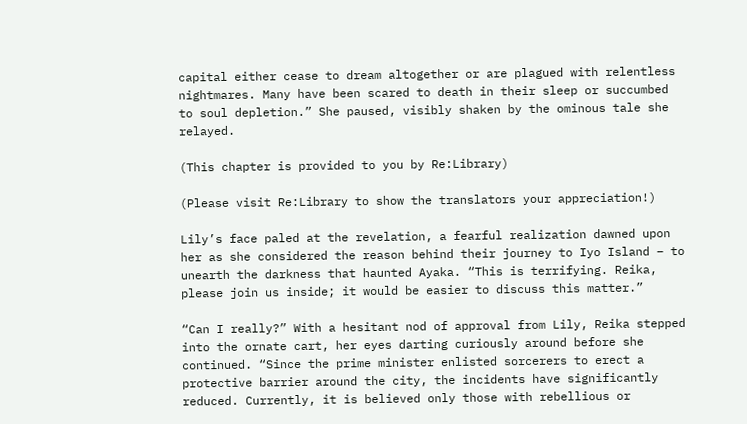capital either cease to dream altogether or are plagued with relentless nightmares. Many have been scared to death in their sleep or succumbed to soul depletion.” She paused, visibly shaken by the ominous tale she relayed.

(This chapter is provided to you by Re:Library)

(Please visit Re:Library to show the translators your appreciation!)

Lily’s face paled at the revelation, a fearful realization dawned upon her as she considered the reason behind their journey to Iyo Island – to unearth the darkness that haunted Ayaka. “This is terrifying. Reika, please join us inside; it would be easier to discuss this matter.”

“Can I really?” With a hesitant nod of approval from Lily, Reika stepped into the ornate cart, her eyes darting curiously around before she continued. “Since the prime minister enlisted sorcerers to erect a protective barrier around the city, the incidents have significantly reduced. Currently, it is believed only those with rebellious or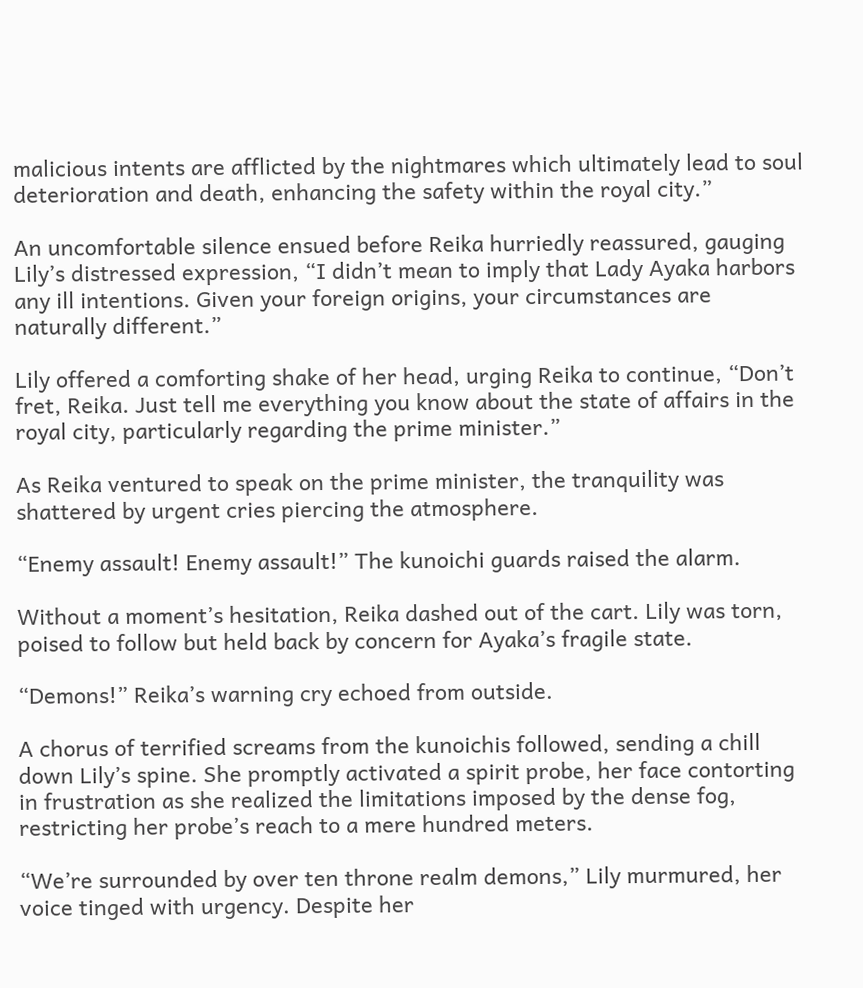malicious intents are afflicted by the nightmares which ultimately lead to soul deterioration and death, enhancing the safety within the royal city.”

An uncomfortable silence ensued before Reika hurriedly reassured, gauging Lily’s distressed expression, “I didn’t mean to imply that Lady Ayaka harbors any ill intentions. Given your foreign origins, your circumstances are naturally different.”

Lily offered a comforting shake of her head, urging Reika to continue, “Don’t fret, Reika. Just tell me everything you know about the state of affairs in the royal city, particularly regarding the prime minister.”

As Reika ventured to speak on the prime minister, the tranquility was shattered by urgent cries piercing the atmosphere.

“Enemy assault! Enemy assault!” The kunoichi guards raised the alarm.

Without a moment’s hesitation, Reika dashed out of the cart. Lily was torn, poised to follow but held back by concern for Ayaka’s fragile state.

“Demons!” Reika’s warning cry echoed from outside.

A chorus of terrified screams from the kunoichis followed, sending a chill down Lily’s spine. She promptly activated a spirit probe, her face contorting in frustration as she realized the limitations imposed by the dense fog, restricting her probe’s reach to a mere hundred meters.

“We’re surrounded by over ten throne realm demons,” Lily murmured, her voice tinged with urgency. Despite her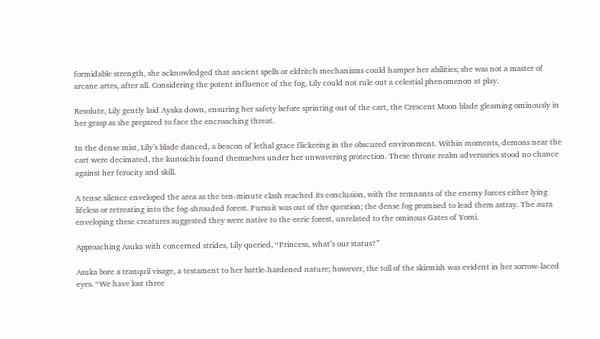formidable strength, she acknowledged that ancient spells or eldritch mechanisms could hamper her abilities; she was not a master of arcane artes, after all. Considering the potent influence of the fog, Lily could not rule out a celestial phenomenon at play.

Resolute, Lily gently laid Ayaka down, ensuring her safety before sprinting out of the cart, the Crescent Moon blade gleaming ominously in her grasp as she prepared to face the encroaching threat.

In the dense mist, Lily’s blade danced, a beacon of lethal grace flickering in the obscured environment. Within moments, demons near the cart were decimated, the kunoichis found themselves under her unwavering protection. These throne realm adversaries stood no chance against her ferocity and skill.

A tense silence enveloped the area as the ten-minute clash reached its conclusion, with the remnants of the enemy forces either lying lifeless or retreating into the fog-shrouded forest. Pursuit was out of the question; the dense fog promised to lead them astray. The aura enveloping these creatures suggested they were native to the eerie forest, unrelated to the ominous Gates of Yomi.

Approaching Asuka with concerned strides, Lily queried, “Princess, what’s our status?”

Asuka bore a tranquil visage, a testament to her battle-hardened nature; however, the toll of the skirmish was evident in her sorrow-laced eyes. “We have lost three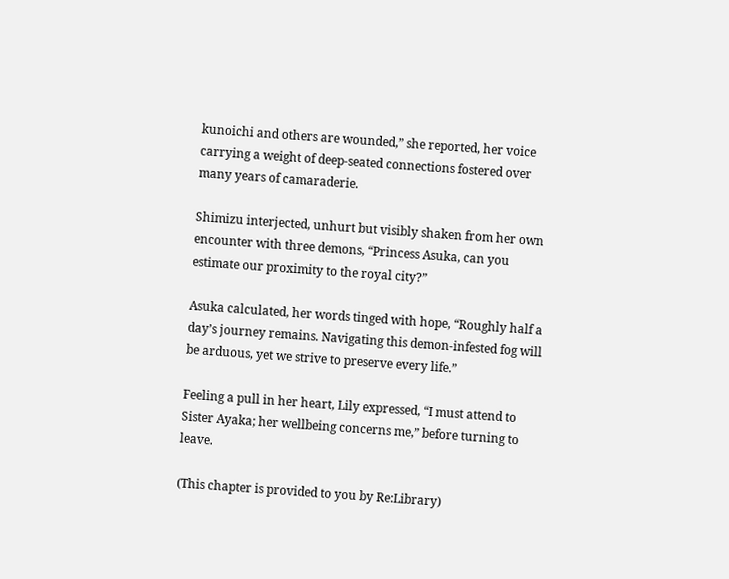kunoichi and others are wounded,” she reported, her voice carrying a weight of deep-seated connections fostered over many years of camaraderie.

Shimizu interjected, unhurt but visibly shaken from her own encounter with three demons, “Princess Asuka, can you estimate our proximity to the royal city?”

Asuka calculated, her words tinged with hope, “Roughly half a day’s journey remains. Navigating this demon-infested fog will be arduous, yet we strive to preserve every life.”

Feeling a pull in her heart, Lily expressed, “I must attend to Sister Ayaka; her wellbeing concerns me,” before turning to leave.

(This chapter is provided to you by Re:Library)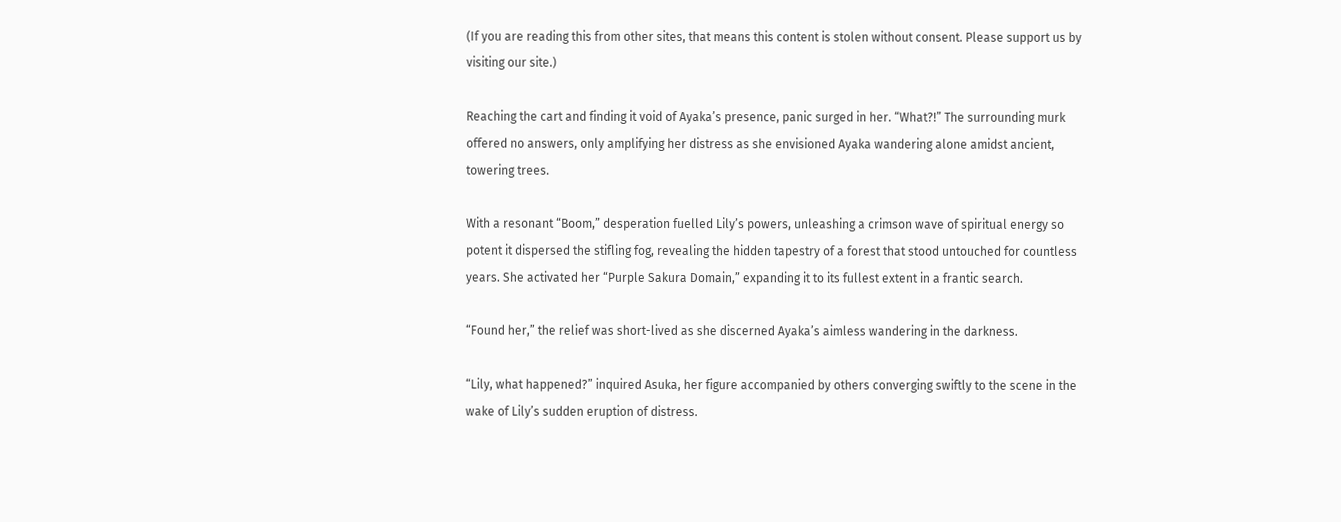(If you are reading this from other sites, that means this content is stolen without consent. Please support us by visiting our site.)

Reaching the cart and finding it void of Ayaka’s presence, panic surged in her. “What?!” The surrounding murk offered no answers, only amplifying her distress as she envisioned Ayaka wandering alone amidst ancient, towering trees.

With a resonant “Boom,” desperation fuelled Lily’s powers, unleashing a crimson wave of spiritual energy so potent it dispersed the stifling fog, revealing the hidden tapestry of a forest that stood untouched for countless years. She activated her “Purple Sakura Domain,” expanding it to its fullest extent in a frantic search.

“Found her,” the relief was short-lived as she discerned Ayaka’s aimless wandering in the darkness.

“Lily, what happened?” inquired Asuka, her figure accompanied by others converging swiftly to the scene in the wake of Lily’s sudden eruption of distress.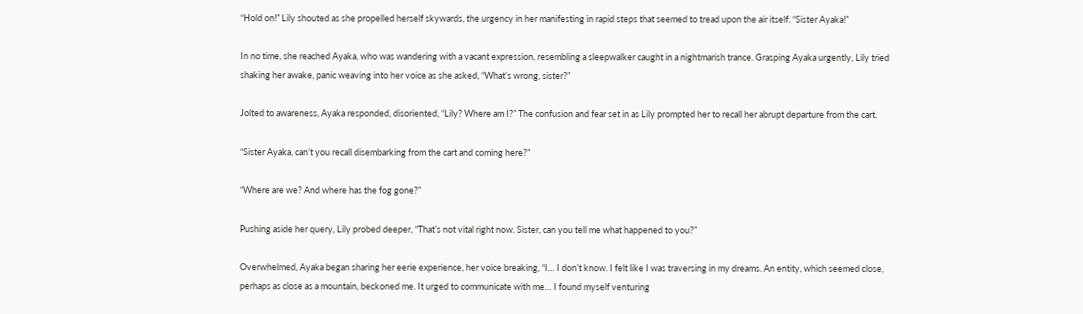“Hold on!” Lily shouted as she propelled herself skywards, the urgency in her manifesting in rapid steps that seemed to tread upon the air itself. “Sister Ayaka!”

In no time, she reached Ayaka, who was wandering with a vacant expression, resembling a sleepwalker caught in a nightmarish trance. Grasping Ayaka urgently, Lily tried shaking her awake, panic weaving into her voice as she asked, “What’s wrong, sister?”

Jolted to awareness, Ayaka responded, disoriented, “Lily? Where am I?” The confusion and fear set in as Lily prompted her to recall her abrupt departure from the cart.

“Sister Ayaka, can’t you recall disembarking from the cart and coming here?”

“Where are we? And where has the fog gone?”

Pushing aside her query, Lily probed deeper, “That’s not vital right now. Sister, can you tell me what happened to you?”

Overwhelmed, Ayaka began sharing her eerie experience, her voice breaking, “I… I don’t know. I felt like I was traversing in my dreams. An entity, which seemed close, perhaps as close as a mountain, beckoned me. It urged to communicate with me… I found myself venturing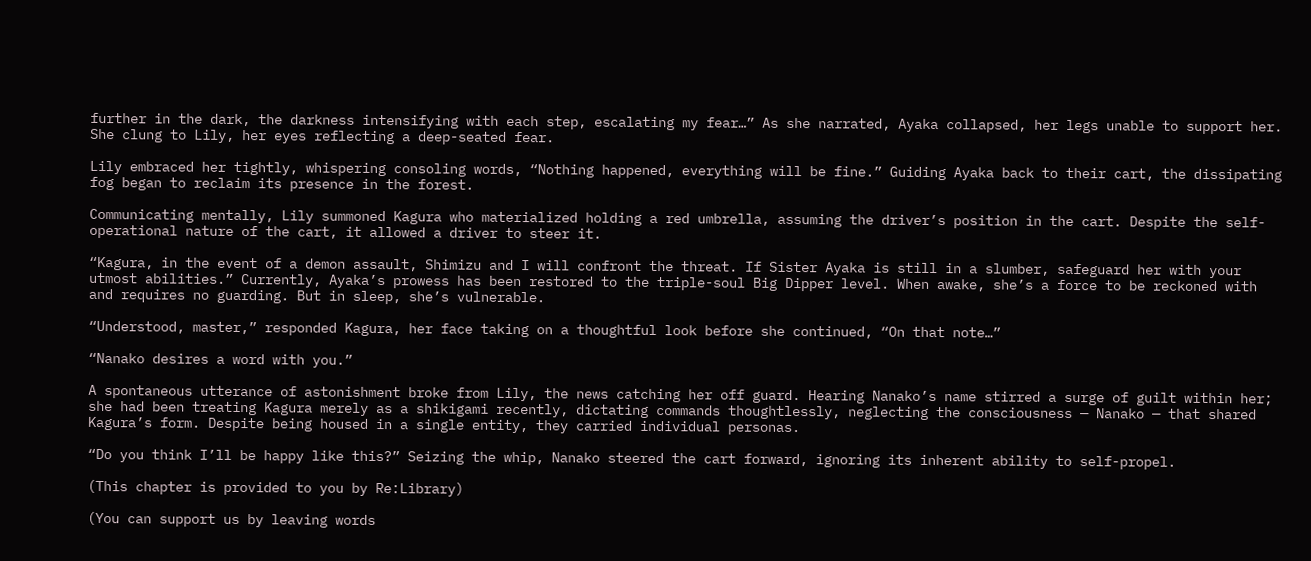further in the dark, the darkness intensifying with each step, escalating my fear…” As she narrated, Ayaka collapsed, her legs unable to support her. She clung to Lily, her eyes reflecting a deep-seated fear.

Lily embraced her tightly, whispering consoling words, “Nothing happened, everything will be fine.” Guiding Ayaka back to their cart, the dissipating fog began to reclaim its presence in the forest.

Communicating mentally, Lily summoned Kagura who materialized holding a red umbrella, assuming the driver’s position in the cart. Despite the self-operational nature of the cart, it allowed a driver to steer it.

“Kagura, in the event of a demon assault, Shimizu and I will confront the threat. If Sister Ayaka is still in a slumber, safeguard her with your utmost abilities.” Currently, Ayaka’s prowess has been restored to the triple-soul Big Dipper level. When awake, she’s a force to be reckoned with and requires no guarding. But in sleep, she’s vulnerable.

“Understood, master,” responded Kagura, her face taking on a thoughtful look before she continued, “On that note…”

“Nanako desires a word with you.”

A spontaneous utterance of astonishment broke from Lily, the news catching her off guard. Hearing Nanako’s name stirred a surge of guilt within her; she had been treating Kagura merely as a shikigami recently, dictating commands thoughtlessly, neglecting the consciousness — Nanako — that shared Kagura’s form. Despite being housed in a single entity, they carried individual personas.

“Do you think I’ll be happy like this?” Seizing the whip, Nanako steered the cart forward, ignoring its inherent ability to self-propel.

(This chapter is provided to you by Re:Library)

(You can support us by leaving words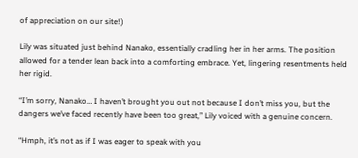of appreciation on our site!)

Lily was situated just behind Nanako, essentially cradling her in her arms. The position allowed for a tender lean back into a comforting embrace. Yet, lingering resentments held her rigid.

“I’m sorry, Nanako… I haven’t brought you out not because I don’t miss you, but the dangers we’ve faced recently have been too great,” Lily voiced with a genuine concern.

“Hmph, it’s not as if I was eager to speak with you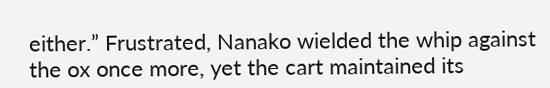either.” Frustrated, Nanako wielded the whip against the ox once more, yet the cart maintained its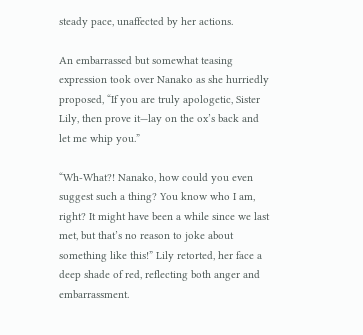steady pace, unaffected by her actions.

An embarrassed but somewhat teasing expression took over Nanako as she hurriedly proposed, “If you are truly apologetic, Sister Lily, then prove it—lay on the ox’s back and let me whip you.”

“Wh-What?! Nanako, how could you even suggest such a thing? You know who I am, right? It might have been a while since we last met, but that’s no reason to joke about something like this!” Lily retorted, her face a deep shade of red, reflecting both anger and embarrassment.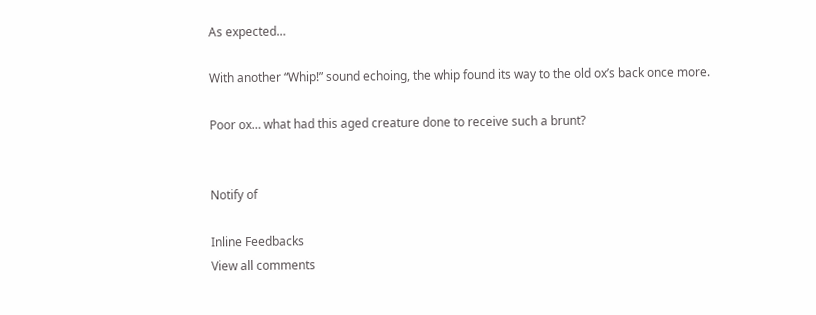As expected…

With another “Whip!” sound echoing, the whip found its way to the old ox’s back once more.

Poor ox… what had this aged creature done to receive such a brunt?


Notify of

Inline Feedbacks
View all comments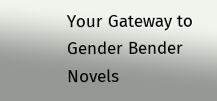Your Gateway to Gender Bender Novels